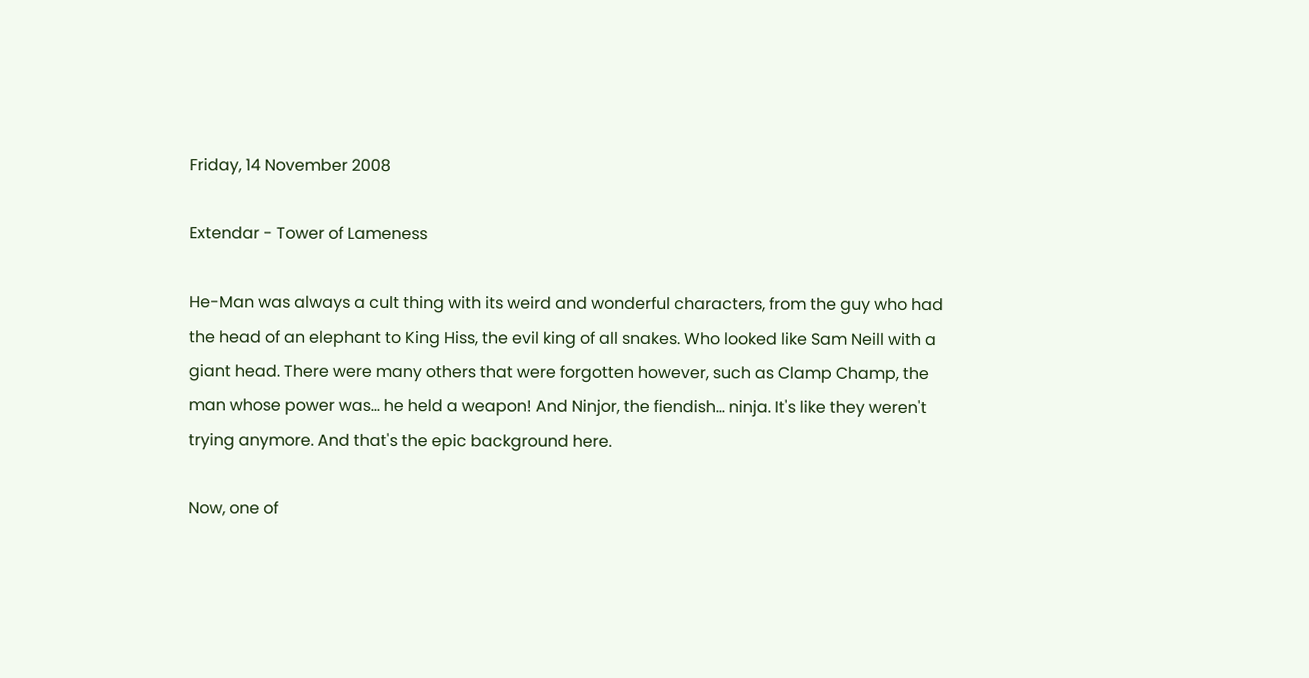Friday, 14 November 2008

Extendar - Tower of Lameness

He-Man was always a cult thing with its weird and wonderful characters, from the guy who had the head of an elephant to King Hiss, the evil king of all snakes. Who looked like Sam Neill with a giant head. There were many others that were forgotten however, such as Clamp Champ, the man whose power was... he held a weapon! And Ninjor, the fiendish... ninja. It's like they weren't trying anymore. And that's the epic background here.

Now, one of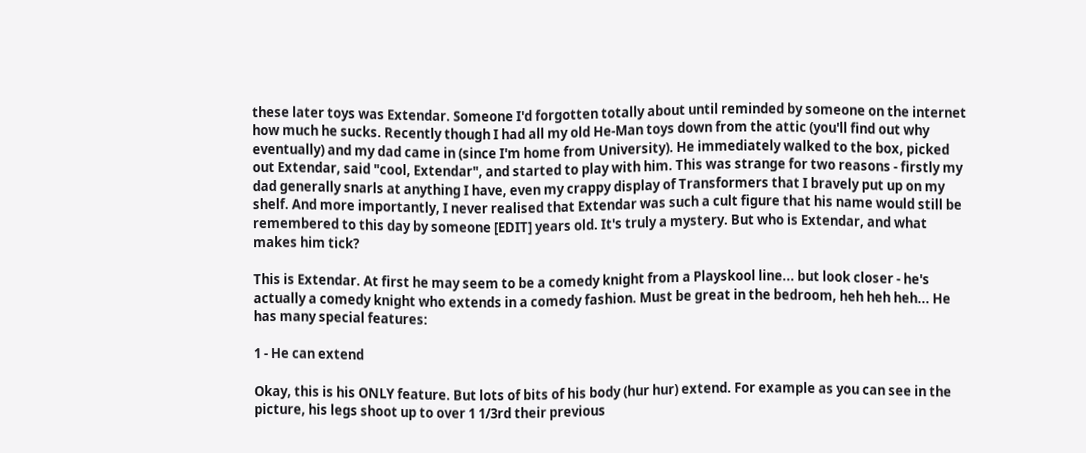these later toys was Extendar. Someone I'd forgotten totally about until reminded by someone on the internet how much he sucks. Recently though I had all my old He-Man toys down from the attic (you'll find out why eventually) and my dad came in (since I'm home from University). He immediately walked to the box, picked out Extendar, said "cool, Extendar", and started to play with him. This was strange for two reasons - firstly my dad generally snarls at anything I have, even my crappy display of Transformers that I bravely put up on my shelf. And more importantly, I never realised that Extendar was such a cult figure that his name would still be remembered to this day by someone [EDIT] years old. It's truly a mystery. But who is Extendar, and what makes him tick?

This is Extendar. At first he may seem to be a comedy knight from a Playskool line... but look closer - he's actually a comedy knight who extends in a comedy fashion. Must be great in the bedroom, heh heh heh... He has many special features:

1 - He can extend

Okay, this is his ONLY feature. But lots of bits of his body (hur hur) extend. For example as you can see in the picture, his legs shoot up to over 1 1/3rd their previous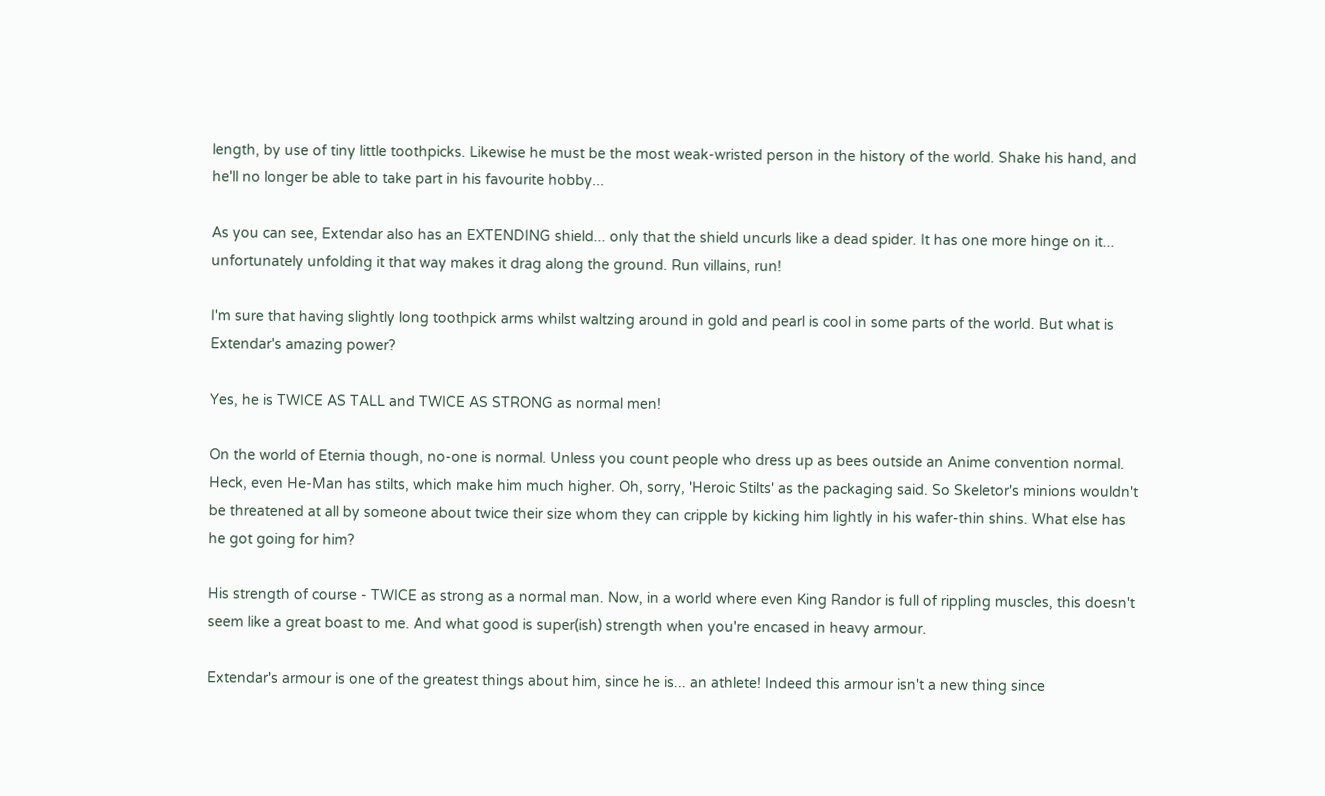length, by use of tiny little toothpicks. Likewise he must be the most weak-wristed person in the history of the world. Shake his hand, and he'll no longer be able to take part in his favourite hobby...

As you can see, Extendar also has an EXTENDING shield... only that the shield uncurls like a dead spider. It has one more hinge on it... unfortunately unfolding it that way makes it drag along the ground. Run villains, run!

I'm sure that having slightly long toothpick arms whilst waltzing around in gold and pearl is cool in some parts of the world. But what is Extendar's amazing power?

Yes, he is TWICE AS TALL and TWICE AS STRONG as normal men!

On the world of Eternia though, no-one is normal. Unless you count people who dress up as bees outside an Anime convention normal. Heck, even He-Man has stilts, which make him much higher. Oh, sorry, 'Heroic Stilts' as the packaging said. So Skeletor's minions wouldn't be threatened at all by someone about twice their size whom they can cripple by kicking him lightly in his wafer-thin shins. What else has he got going for him?

His strength of course - TWICE as strong as a normal man. Now, in a world where even King Randor is full of rippling muscles, this doesn't seem like a great boast to me. And what good is super(ish) strength when you're encased in heavy armour.

Extendar's armour is one of the greatest things about him, since he is... an athlete! Indeed this armour isn't a new thing since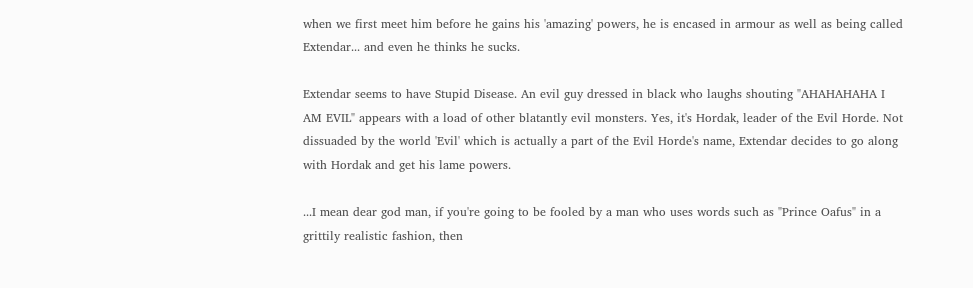when we first meet him before he gains his 'amazing' powers, he is encased in armour as well as being called Extendar... and even he thinks he sucks.

Extendar seems to have Stupid Disease. An evil guy dressed in black who laughs shouting "AHAHAHAHA I AM EVIL" appears with a load of other blatantly evil monsters. Yes, it's Hordak, leader of the Evil Horde. Not dissuaded by the world 'Evil' which is actually a part of the Evil Horde's name, Extendar decides to go along with Hordak and get his lame powers.

...I mean dear god man, if you're going to be fooled by a man who uses words such as "Prince Oafus" in a grittily realistic fashion, then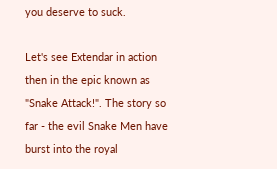you deserve to suck.

Let's see Extendar in action then in the epic known as "Snake Attack!". The story so far - the evil Snake Men have burst into the royal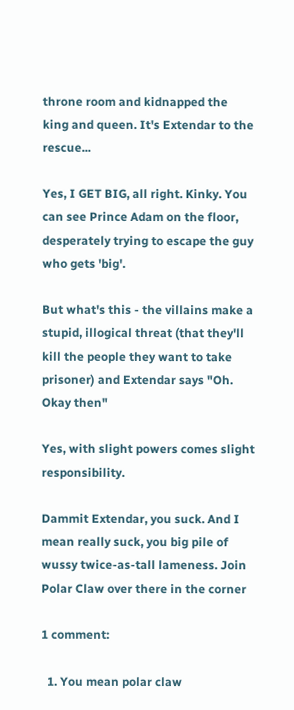throne room and kidnapped the king and queen. It's Extendar to the rescue...

Yes, I GET BIG, all right. Kinky. You can see Prince Adam on the floor, desperately trying to escape the guy who gets 'big'.

But what's this - the villains make a stupid, illogical threat (that they'll kill the people they want to take prisoner) and Extendar says "Oh. Okay then"

Yes, with slight powers comes slight responsibility.

Dammit Extendar, you suck. And I mean really suck, you big pile of wussy twice-as-tall lameness. Join Polar Claw over there in the corner

1 comment:

  1. You mean polar claw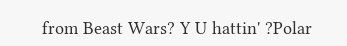from Beast Wars? Y U hattin' ?Polar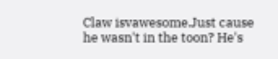Claw isvawesome.Just cause he wasn't in the toon? He's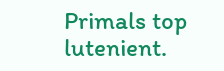Primals top lutenient.